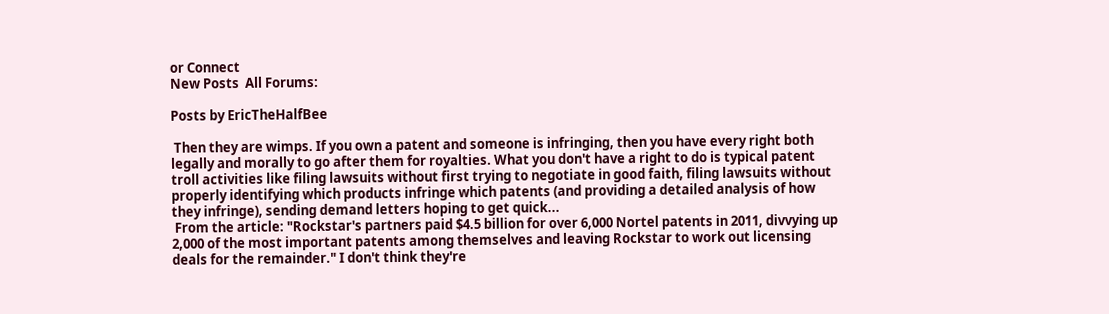or Connect
New Posts  All Forums:

Posts by EricTheHalfBee

 Then they are wimps. If you own a patent and someone is infringing, then you have every right both legally and morally to go after them for royalties. What you don't have a right to do is typical patent troll activities like filing lawsuits without first trying to negotiate in good faith, filing lawsuits without properly identifying which products infringe which patents (and providing a detailed analysis of how they infringe), sending demand letters hoping to get quick...
 From the article: "Rockstar's partners paid $4.5 billion for over 6,000 Nortel patents in 2011, divvying up 2,000 of the most important patents among themselves and leaving Rockstar to work out licensing deals for the remainder." I don't think they're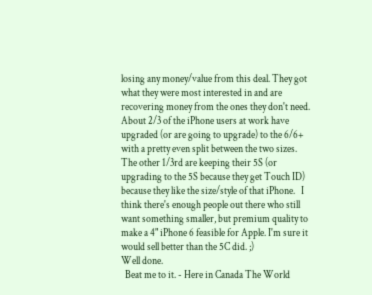losing any money/value from this deal. They got what they were most interested in and are recovering money from the ones they don't need.
About 2/3 of the iPhone users at work have upgraded (or are going to upgrade) to the 6/6+ with a pretty even split between the two sizes. The other 1/3rd are keeping their 5S (or upgrading to the 5S because they get Touch ID) because they like the size/style of that iPhone.   I think there's enough people out there who still want something smaller, but premium quality to make a 4" iPhone 6 feasible for Apple. I'm sure it would sell better than the 5C did. ;)
Well done.
  Beat me to it. - Here in Canada The World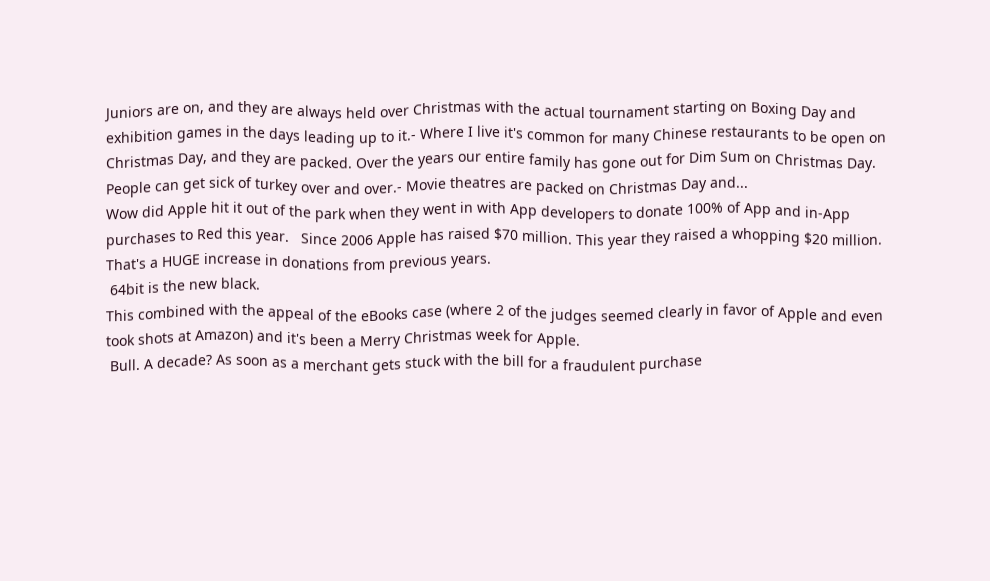Juniors are on, and they are always held over Christmas with the actual tournament starting on Boxing Day and exhibition games in the days leading up to it.- Where I live it's common for many Chinese restaurants to be open on Christmas Day, and they are packed. Over the years our entire family has gone out for Dim Sum on Christmas Day. People can get sick of turkey over and over.- Movie theatres are packed on Christmas Day and...
Wow did Apple hit it out of the park when they went in with App developers to donate 100% of App and in-App purchases to Red this year.   Since 2006 Apple has raised $70 million. This year they raised a whopping $20 million. That's a HUGE increase in donations from previous years.
 64bit is the new black.
This combined with the appeal of the eBooks case (where 2 of the judges seemed clearly in favor of Apple and even took shots at Amazon) and it's been a Merry Christmas week for Apple.
 Bull. A decade? As soon as a merchant gets stuck with the bill for a fraudulent purchase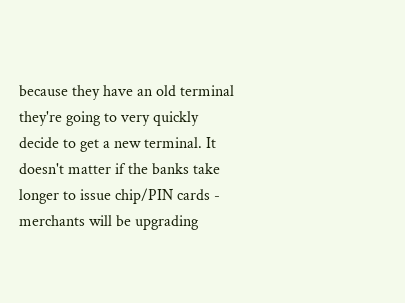because they have an old terminal they're going to very quickly decide to get a new terminal. It doesn't matter if the banks take longer to issue chip/PIN cards - merchants will be upgrading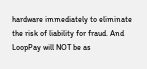hardware immediately to eliminate the risk of liability for fraud. And LoopPay will NOT be as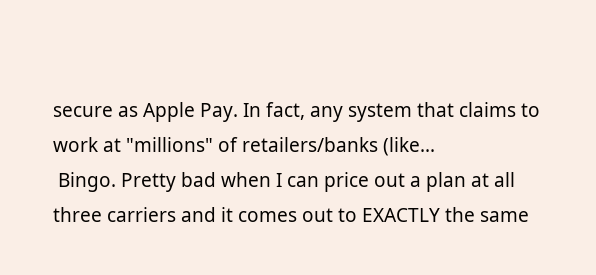secure as Apple Pay. In fact, any system that claims to work at "millions" of retailers/banks (like...
 Bingo. Pretty bad when I can price out a plan at all three carriers and it comes out to EXACTLY the same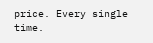price. Every single time.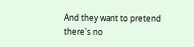And they want to pretend there's no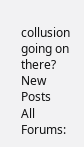collusion going on there?
New Posts  All Forums: